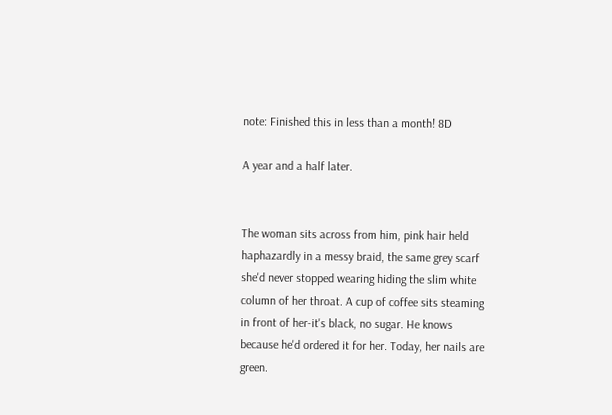note: Finished this in less than a month! 8D

A year and a half later.


The woman sits across from him, pink hair held haphazardly in a messy braid, the same grey scarf she'd never stopped wearing hiding the slim white column of her throat. A cup of coffee sits steaming in front of her-it's black, no sugar. He knows because he'd ordered it for her. Today, her nails are green.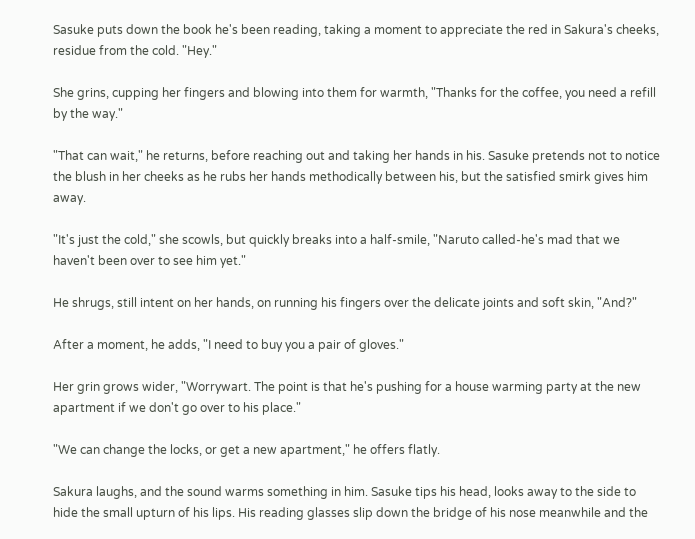Sasuke puts down the book he's been reading, taking a moment to appreciate the red in Sakura's cheeks, residue from the cold. "Hey."

She grins, cupping her fingers and blowing into them for warmth, "Thanks for the coffee, you need a refill by the way."

"That can wait," he returns, before reaching out and taking her hands in his. Sasuke pretends not to notice the blush in her cheeks as he rubs her hands methodically between his, but the satisfied smirk gives him away.

"It's just the cold," she scowls, but quickly breaks into a half-smile, "Naruto called-he's mad that we haven't been over to see him yet."

He shrugs, still intent on her hands, on running his fingers over the delicate joints and soft skin, "And?"

After a moment, he adds, "I need to buy you a pair of gloves."

Her grin grows wider, "Worrywart. The point is that he's pushing for a house warming party at the new apartment if we don't go over to his place."

"We can change the locks, or get a new apartment," he offers flatly.

Sakura laughs, and the sound warms something in him. Sasuke tips his head, looks away to the side to hide the small upturn of his lips. His reading glasses slip down the bridge of his nose meanwhile and the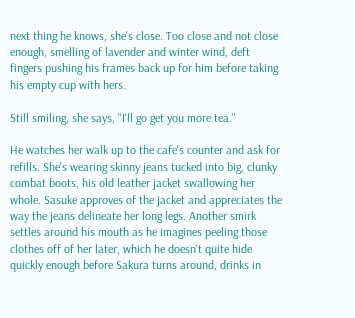next thing he knows, she's close. Too close and not close enough, smelling of lavender and winter wind, deft fingers pushing his frames back up for him before taking his empty cup with hers.

Still smiling, she says, "I'll go get you more tea."

He watches her walk up to the cafe's counter and ask for refills. She's wearing skinny jeans tucked into big, clunky combat boots, his old leather jacket swallowing her whole. Sasuke approves of the jacket and appreciates the way the jeans delineate her long legs. Another smirk settles around his mouth as he imagines peeling those clothes off of her later, which he doesn't quite hide quickly enough before Sakura turns around, drinks in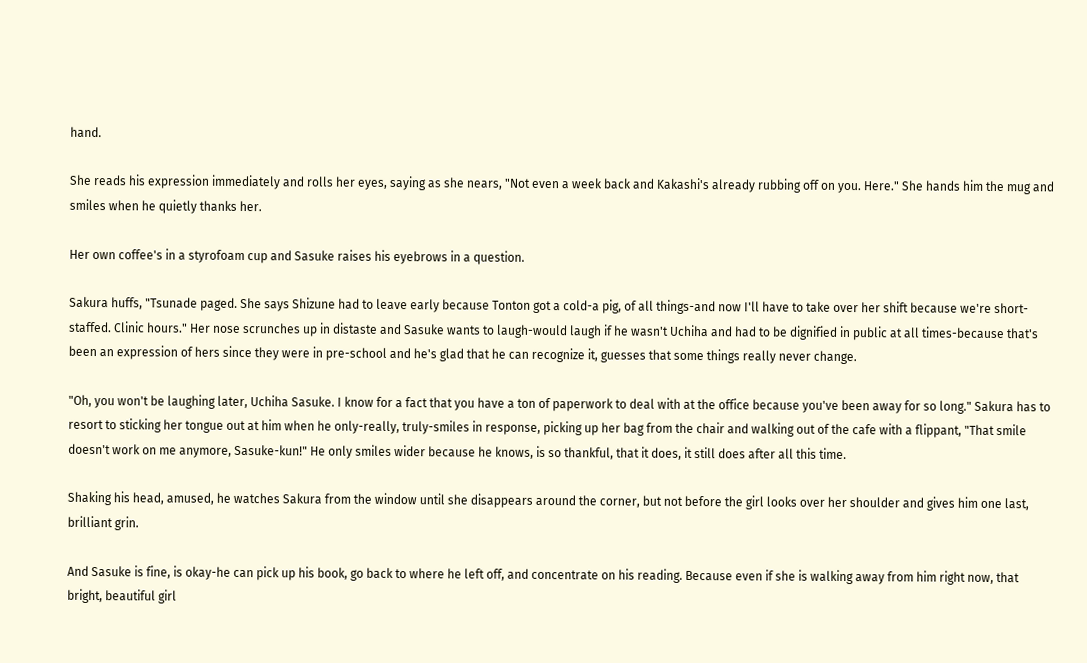hand.

She reads his expression immediately and rolls her eyes, saying as she nears, "Not even a week back and Kakashi's already rubbing off on you. Here." She hands him the mug and smiles when he quietly thanks her.

Her own coffee's in a styrofoam cup and Sasuke raises his eyebrows in a question.

Sakura huffs, "Tsunade paged. She says Shizune had to leave early because Tonton got a cold-a pig, of all things-and now I'll have to take over her shift because we're short-staffed. Clinic hours." Her nose scrunches up in distaste and Sasuke wants to laugh-would laugh if he wasn't Uchiha and had to be dignified in public at all times-because that's been an expression of hers since they were in pre-school and he's glad that he can recognize it, guesses that some things really never change.

"Oh, you won't be laughing later, Uchiha Sasuke. I know for a fact that you have a ton of paperwork to deal with at the office because you've been away for so long." Sakura has to resort to sticking her tongue out at him when he only-really, truly-smiles in response, picking up her bag from the chair and walking out of the cafe with a flippant, "That smile doesn't work on me anymore, Sasuke-kun!" He only smiles wider because he knows, is so thankful, that it does, it still does after all this time.

Shaking his head, amused, he watches Sakura from the window until she disappears around the corner, but not before the girl looks over her shoulder and gives him one last, brilliant grin.

And Sasuke is fine, is okay-he can pick up his book, go back to where he left off, and concentrate on his reading. Because even if she is walking away from him right now, that bright, beautiful girl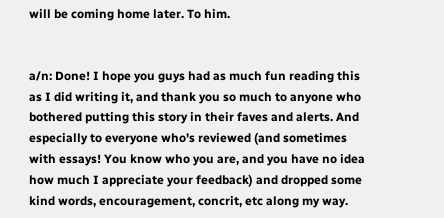will be coming home later. To him.


a/n: Done! I hope you guys had as much fun reading this as I did writing it, and thank you so much to anyone who bothered putting this story in their faves and alerts. And especially to everyone who's reviewed (and sometimes with essays! You know who you are, and you have no idea how much I appreciate your feedback) and dropped some kind words, encouragement, concrit, etc along my way.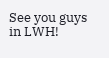See you guys in LWH!